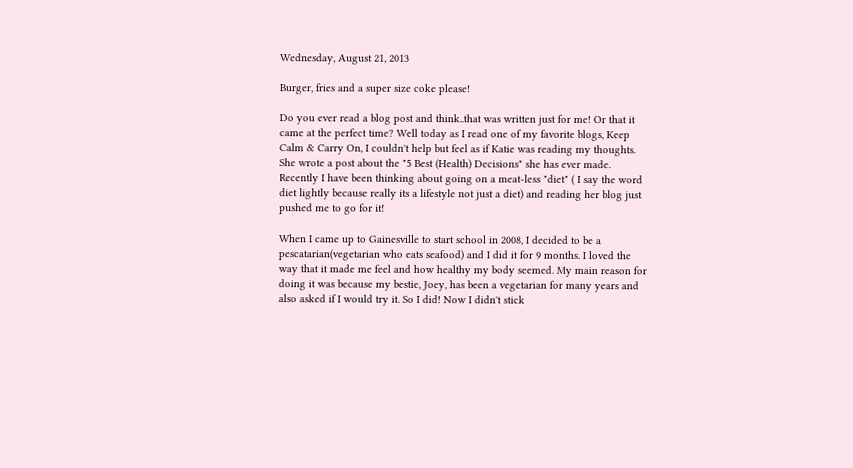Wednesday, August 21, 2013

Burger, fries and a super size coke please!

Do you ever read a blog post and think..that was written just for me! Or that it came at the perfect time? Well today as I read one of my favorite blogs, Keep Calm & Carry On, I couldn't help but feel as if Katie was reading my thoughts. She wrote a post about the "5 Best (Health) Decisions" she has ever made. Recently I have been thinking about going on a meat-less "diet" ( I say the word diet lightly because really its a lifestyle not just a diet) and reading her blog just pushed me to go for it!

When I came up to Gainesville to start school in 2008, I decided to be a pescatarian(vegetarian who eats seafood) and I did it for 9 months. I loved the way that it made me feel and how healthy my body seemed. My main reason for doing it was because my bestie, Joey, has been a vegetarian for many years and also asked if I would try it. So I did! Now I didn't stick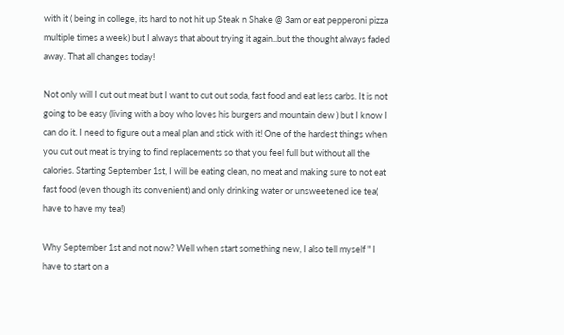with it ( being in college, its hard to not hit up Steak n Shake @ 3am or eat pepperoni pizza multiple times a week) but I always that about trying it again..but the thought always faded away. That all changes today!

Not only will I cut out meat but I want to cut out soda, fast food and eat less carbs. It is not going to be easy (living with a boy who loves his burgers and mountain dew ) but I know I can do it. I need to figure out a meal plan and stick with it! One of the hardest things when you cut out meat is trying to find replacements so that you feel full but without all the calories. Starting September 1st, I will be eating clean, no meat and making sure to not eat fast food (even though its convenient) and only drinking water or unsweetened ice tea( have to have my tea!)

Why September 1st and not now? Well when start something new, I also tell myself " I have to start on a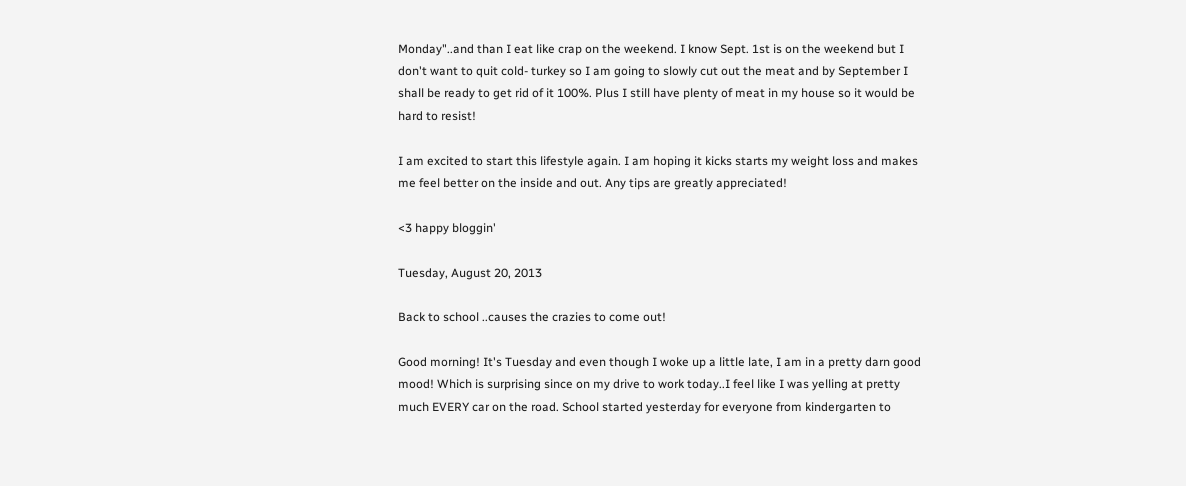Monday"..and than I eat like crap on the weekend. I know Sept. 1st is on the weekend but I don't want to quit cold- turkey so I am going to slowly cut out the meat and by September I shall be ready to get rid of it 100%. Plus I still have plenty of meat in my house so it would be hard to resist!

I am excited to start this lifestyle again. I am hoping it kicks starts my weight loss and makes me feel better on the inside and out. Any tips are greatly appreciated!

<3 happy bloggin'

Tuesday, August 20, 2013

Back to school ..causes the crazies to come out!

Good morning! It's Tuesday and even though I woke up a little late, I am in a pretty darn good mood! Which is surprising since on my drive to work today..I feel like I was yelling at pretty much EVERY car on the road. School started yesterday for everyone from kindergarten to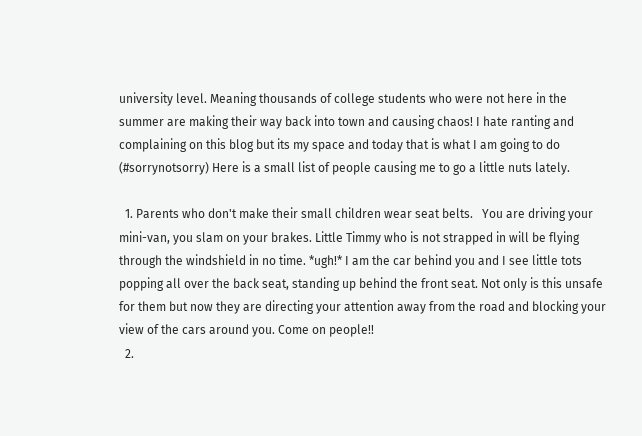university level. Meaning thousands of college students who were not here in the summer are making their way back into town and causing chaos! I hate ranting and complaining on this blog but its my space and today that is what I am going to do (#sorrynotsorry) Here is a small list of people causing me to go a little nuts lately.

  1. Parents who don't make their small children wear seat belts.   You are driving your  mini-van, you slam on your brakes. Little Timmy who is not strapped in will be flying through the windshield in no time. *ugh!* I am the car behind you and I see little tots popping all over the back seat, standing up behind the front seat. Not only is this unsafe for them but now they are directing your attention away from the road and blocking your view of the cars around you. Come on people!!
  2.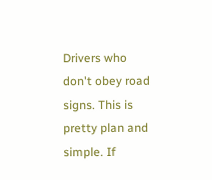Drivers who don't obey road signs. This is pretty plan and simple. If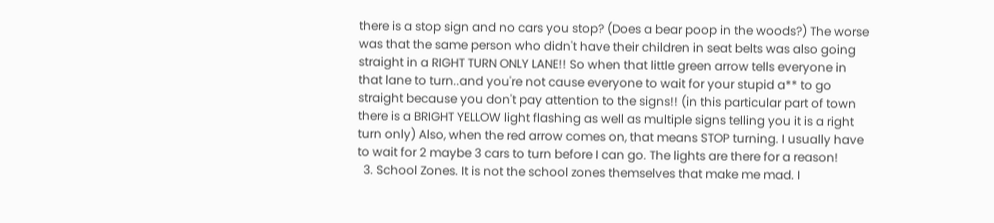there is a stop sign and no cars you stop? (Does a bear poop in the woods?) The worse was that the same person who didn't have their children in seat belts was also going straight in a RIGHT TURN ONLY LANE!! So when that little green arrow tells everyone in that lane to turn..and you're not cause everyone to wait for your stupid a** to go straight because you don't pay attention to the signs!! (in this particular part of town there is a BRIGHT YELLOW light flashing as well as multiple signs telling you it is a right turn only) Also, when the red arrow comes on, that means STOP turning. I usually have to wait for 2 maybe 3 cars to turn before I can go. The lights are there for a reason!
  3. School Zones. It is not the school zones themselves that make me mad. I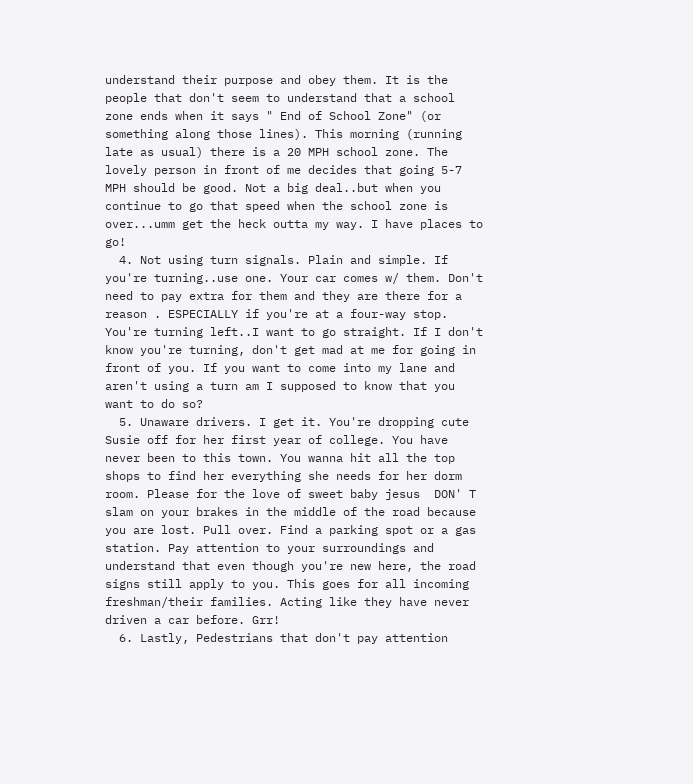understand their purpose and obey them. It is the people that don't seem to understand that a school zone ends when it says " End of School Zone" (or something along those lines). This morning (running late as usual) there is a 20 MPH school zone. The lovely person in front of me decides that going 5-7 MPH should be good. Not a big deal..but when you continue to go that speed when the school zone is over...umm get the heck outta my way. I have places to go!
  4. Not using turn signals. Plain and simple. If you're turning..use one. Your car comes w/ them. Don't need to pay extra for them and they are there for a reason . ESPECIALLY if you're at a four-way stop. You're turning left..I want to go straight. If I don't know you're turning, don't get mad at me for going in front of you. If you want to come into my lane and aren't using a turn am I supposed to know that you want to do so?
  5. Unaware drivers. I get it. You're dropping cute Susie off for her first year of college. You have never been to this town. You wanna hit all the top shops to find her everything she needs for her dorm room. Please for the love of sweet baby jesus  DON' T slam on your brakes in the middle of the road because you are lost. Pull over. Find a parking spot or a gas station. Pay attention to your surroundings and understand that even though you're new here, the road signs still apply to you. This goes for all incoming freshman/their families. Acting like they have never driven a car before. Grr!
  6. Lastly, Pedestrians that don't pay attention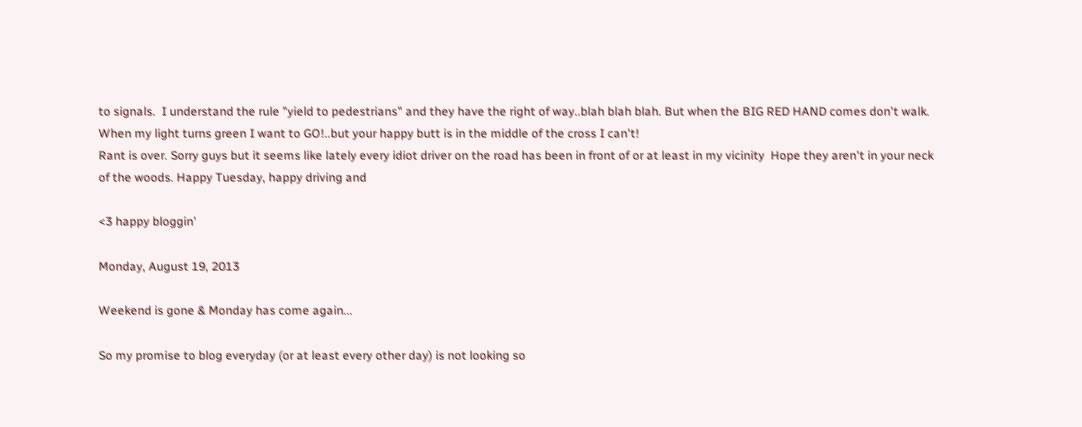to signals.  I understand the rule "yield to pedestrians" and they have the right of way..blah blah blah. But when the BIG RED HAND comes don't walk. When my light turns green I want to GO!..but your happy butt is in the middle of the cross I can't!
Rant is over. Sorry guys but it seems like lately every idiot driver on the road has been in front of or at least in my vicinity  Hope they aren't in your neck of the woods. Happy Tuesday, happy driving and

<3 happy bloggin'

Monday, August 19, 2013

Weekend is gone & Monday has come again...

So my promise to blog everyday (or at least every other day) is not looking so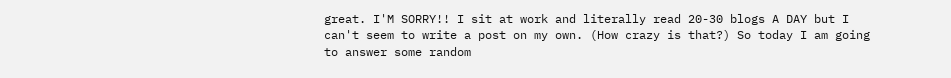great. I'M SORRY!! I sit at work and literally read 20-30 blogs A DAY but I can't seem to write a post on my own. (How crazy is that?) So today I am going to answer some random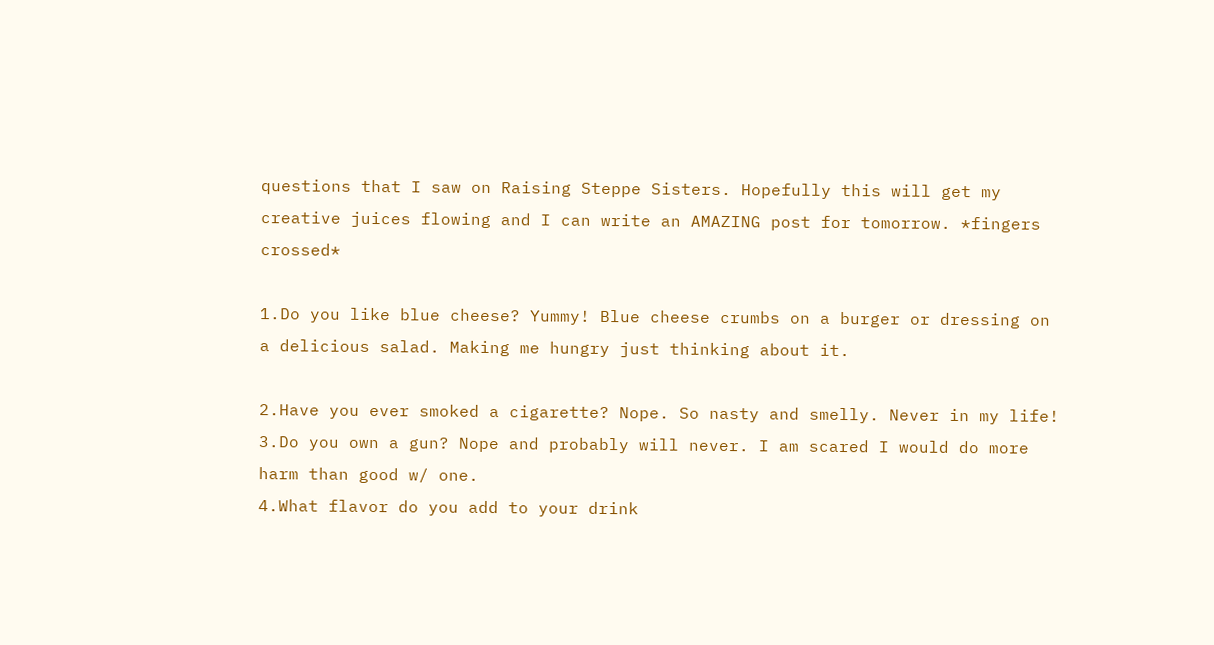questions that I saw on Raising Steppe Sisters. Hopefully this will get my creative juices flowing and I can write an AMAZING post for tomorrow. *fingers crossed*

1.Do you like blue cheese? Yummy! Blue cheese crumbs on a burger or dressing on a delicious salad. Making me hungry just thinking about it.

2.Have you ever smoked a cigarette? Nope. So nasty and smelly. Never in my life!
3.Do you own a gun? Nope and probably will never. I am scared I would do more harm than good w/ one.
4.What flavor do you add to your drink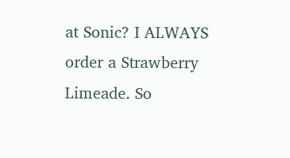at Sonic? I ALWAYS order a Strawberry Limeade. So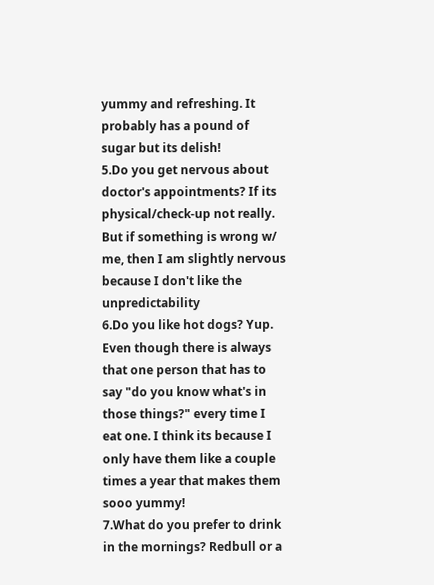yummy and refreshing. It probably has a pound of sugar but its delish!
5.Do you get nervous about doctor's appointments? If its physical/check-up not really. But if something is wrong w/ me, then I am slightly nervous because I don't like the unpredictability
6.Do you like hot dogs? Yup. Even though there is always that one person that has to say "do you know what's in those things?" every time I eat one. I think its because I only have them like a couple times a year that makes them sooo yummy!
7.What do you prefer to drink in the mornings? Redbull or a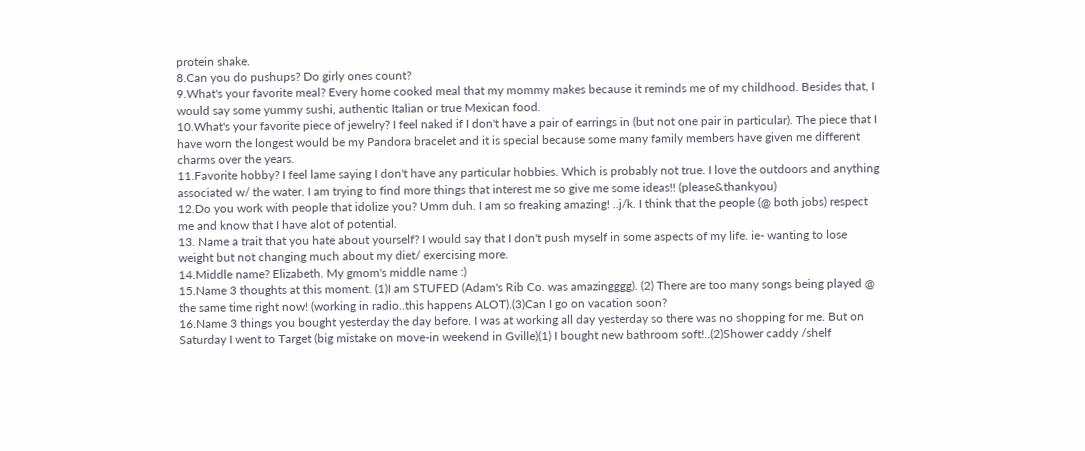protein shake.
8.Can you do pushups? Do girly ones count?
9.What's your favorite meal? Every home cooked meal that my mommy makes because it reminds me of my childhood. Besides that, I would say some yummy sushi, authentic Italian or true Mexican food.
10.What's your favorite piece of jewelry? I feel naked if I don't have a pair of earrings in (but not one pair in particular). The piece that I have worn the longest would be my Pandora bracelet and it is special because some many family members have given me different charms over the years.
11.Favorite hobby? I feel lame saying I don't have any particular hobbies. Which is probably not true. I love the outdoors and anything associated w/ the water. I am trying to find more things that interest me so give me some ideas!! (please&thankyou)
12.Do you work with people that idolize you? Umm duh. I am so freaking amazing! ..j/k. I think that the people (@ both jobs) respect me and know that I have alot of potential.
13. Name a trait that you hate about yourself? I would say that I don't push myself in some aspects of my life. ie- wanting to lose weight but not changing much about my diet/ exercising more.
14.Middle name? Elizabeth. My gmom's middle name :)
15.Name 3 thoughts at this moment. (1)I am STUFED (Adam's Rib Co. was amazingggg). (2) There are too many songs being played @ the same time right now! (working in radio..this happens ALOT).(3)Can I go on vacation soon?
16.Name 3 things you bought yesterday the day before. I was at working all day yesterday so there was no shopping for me. But on Saturday I went to Target (big mistake on move-in weekend in Gville)(1) I bought new bathroom soft!..(2)Shower caddy /shelf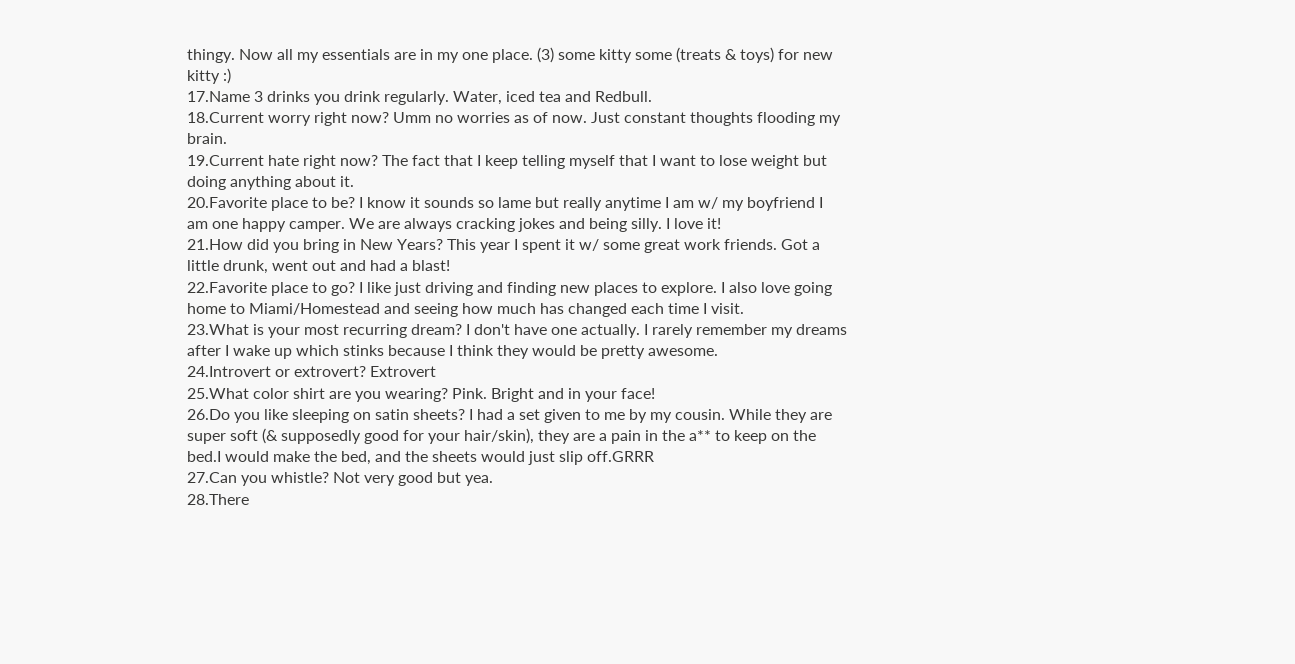thingy. Now all my essentials are in my one place. (3) some kitty some (treats & toys) for new kitty :)
17.Name 3 drinks you drink regularly. Water, iced tea and Redbull.
18.Current worry right now? Umm no worries as of now. Just constant thoughts flooding my brain.
19.Current hate right now? The fact that I keep telling myself that I want to lose weight but doing anything about it.
20.Favorite place to be? I know it sounds so lame but really anytime I am w/ my boyfriend I am one happy camper. We are always cracking jokes and being silly. I love it!
21.How did you bring in New Years? This year I spent it w/ some great work friends. Got a little drunk, went out and had a blast!
22.Favorite place to go? I like just driving and finding new places to explore. I also love going home to Miami/Homestead and seeing how much has changed each time I visit.
23.What is your most recurring dream? I don't have one actually. I rarely remember my dreams after I wake up which stinks because I think they would be pretty awesome.
24.Introvert or extrovert? Extrovert
25.What color shirt are you wearing? Pink. Bright and in your face!
26.Do you like sleeping on satin sheets? I had a set given to me by my cousin. While they are super soft (& supposedly good for your hair/skin), they are a pain in the a** to keep on the bed.I would make the bed, and the sheets would just slip off.GRRR
27.Can you whistle? Not very good but yea.
28.There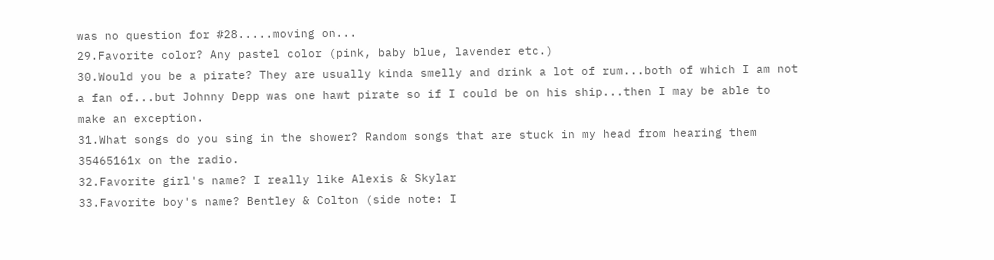was no question for #28.....moving on...
29.Favorite color? Any pastel color (pink, baby blue, lavender etc.)
30.Would you be a pirate? They are usually kinda smelly and drink a lot of rum...both of which I am not a fan of...but Johnny Depp was one hawt pirate so if I could be on his ship...then I may be able to make an exception.
31.What songs do you sing in the shower? Random songs that are stuck in my head from hearing them 35465161x on the radio.
32.Favorite girl's name? I really like Alexis & Skylar
33.Favorite boy's name? Bentley & Colton (side note: I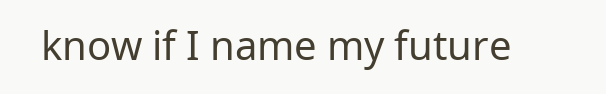know if I name my future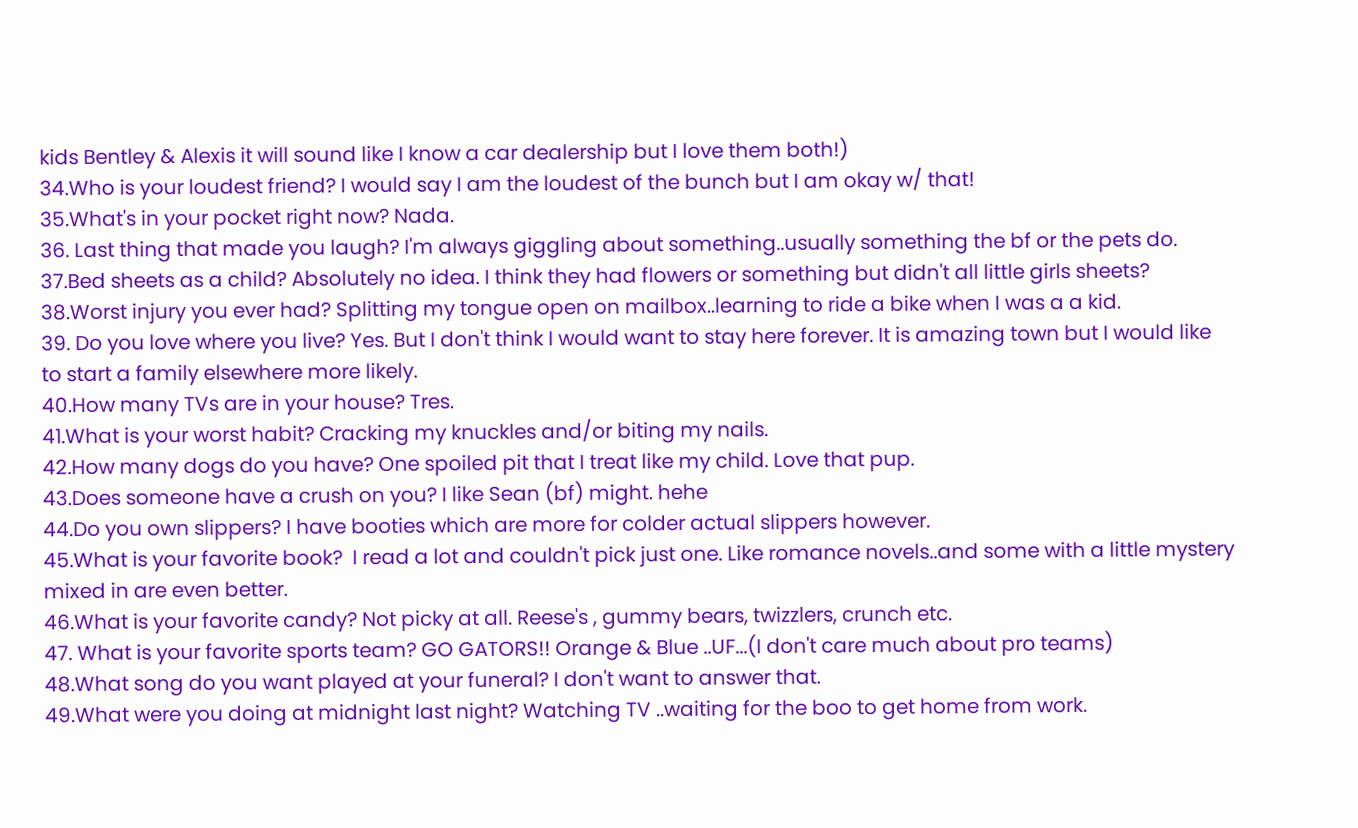kids Bentley & Alexis it will sound like I know a car dealership but I love them both!)
34.Who is your loudest friend? I would say I am the loudest of the bunch but I am okay w/ that!
35.What's in your pocket right now? Nada.
36. Last thing that made you laugh? I'm always giggling about something..usually something the bf or the pets do.
37.Bed sheets as a child? Absolutely no idea. I think they had flowers or something but didn't all little girls sheets?
38.Worst injury you ever had? Splitting my tongue open on mailbox..learning to ride a bike when I was a a kid.
39. Do you love where you live? Yes. But I don't think I would want to stay here forever. It is amazing town but I would like to start a family elsewhere more likely.
40.How many TVs are in your house? Tres.
41.What is your worst habit? Cracking my knuckles and/or biting my nails.
42.How many dogs do you have? One spoiled pit that I treat like my child. Love that pup.
43.Does someone have a crush on you? I like Sean (bf) might. hehe
44.Do you own slippers? I have booties which are more for colder actual slippers however.
45.What is your favorite book?  I read a lot and couldn't pick just one. Like romance novels..and some with a little mystery mixed in are even better.
46.What is your favorite candy? Not picky at all. Reese's , gummy bears, twizzlers, crunch etc.
47. What is your favorite sports team? GO GATORS!! Orange & Blue ..UF...(I don't care much about pro teams)
48.What song do you want played at your funeral? I don't want to answer that.
49.What were you doing at midnight last night? Watching TV ..waiting for the boo to get home from work.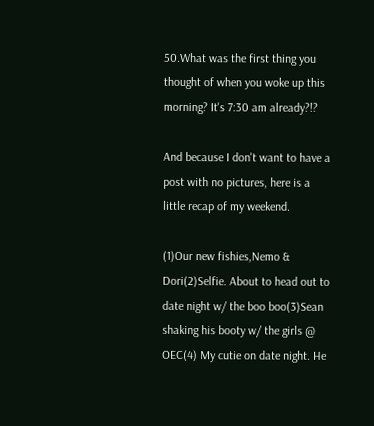50.What was the first thing you thought of when you woke up this morning? It's 7:30 am already?!?

And because I don't want to have a post with no pictures, here is a little recap of my weekend.

(1)Our new fishies,Nemo & Dori(2)Selfie. About to head out to date night w/ the boo boo(3)Sean shaking his booty w/ the girls @ OEC(4) My cutie on date night. He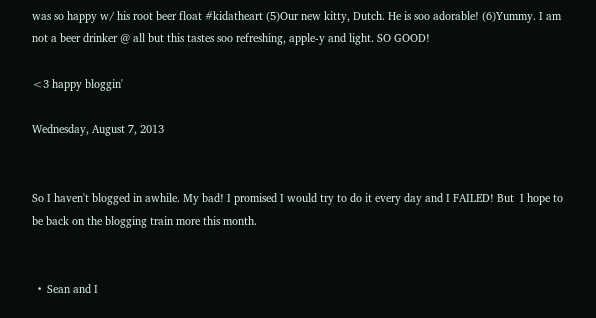was so happy w/ his root beer float #kidatheart (5)Our new kitty, Dutch. He is soo adorable! (6)Yummy. I am not a beer drinker @ all but this tastes soo refreshing, apple-y and light. SO GOOD!

<3 happy bloggin'

Wednesday, August 7, 2013


So I haven't blogged in awhile. My bad! I promised I would try to do it every day and I FAILED! But  I hope to be back on the blogging train more this month.


  •  Sean and I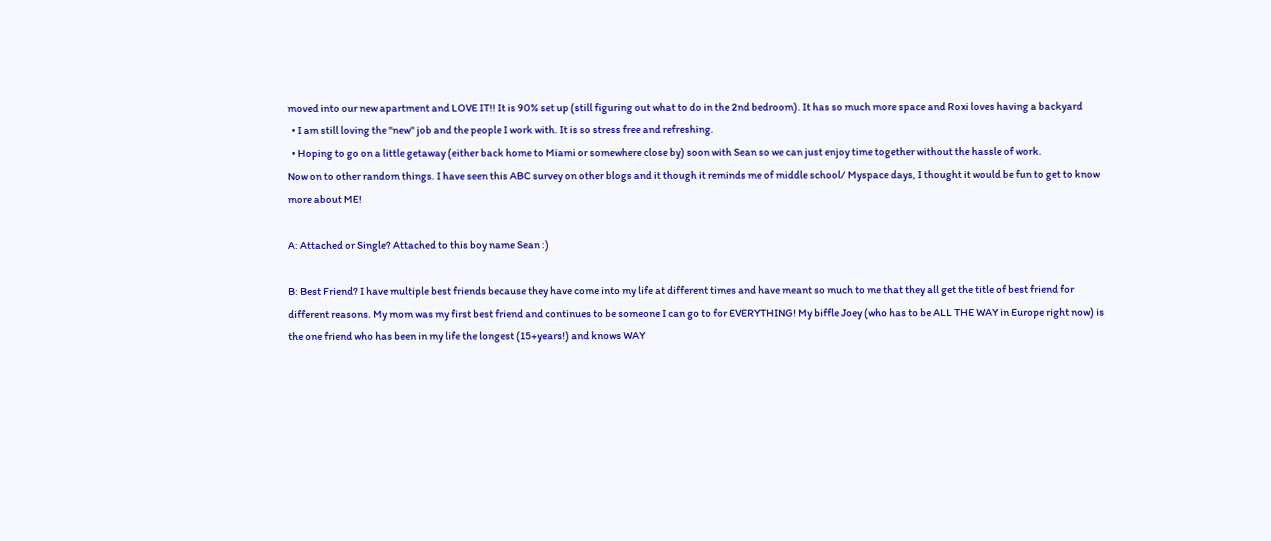moved into our new apartment and LOVE IT!! It is 90% set up (still figuring out what to do in the 2nd bedroom). It has so much more space and Roxi loves having a backyard
  • I am still loving the "new" job and the people I work with. It is so stress free and refreshing.
  • Hoping to go on a little getaway (either back home to Miami or somewhere close by) soon with Sean so we can just enjoy time together without the hassle of work.
Now on to other random things. I have seen this ABC survey on other blogs and it though it reminds me of middle school/ Myspace days, I thought it would be fun to get to know more about ME!

A: Attached or Single? Attached to this boy name Sean :)

B: Best Friend? I have multiple best friends because they have come into my life at different times and have meant so much to me that they all get the title of best friend for different reasons. My mom was my first best friend and continues to be someone I can go to for EVERYTHING! My biffle Joey (who has to be ALL THE WAY in Europe right now) is the one friend who has been in my life the longest (15+years!) and knows WAY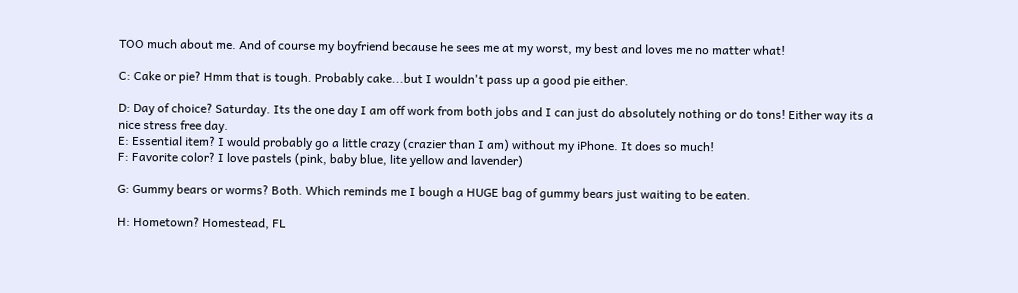TOO much about me. And of course my boyfriend because he sees me at my worst, my best and loves me no matter what!

C: Cake or pie? Hmm that is tough. Probably cake...but I wouldn't pass up a good pie either.

D: Day of choice? Saturday. Its the one day I am off work from both jobs and I can just do absolutely nothing or do tons! Either way its a nice stress free day.
E: Essential item? I would probably go a little crazy (crazier than I am) without my iPhone. It does so much!
F: Favorite color? I love pastels (pink, baby blue, lite yellow and lavender)

G: Gummy bears or worms? Both. Which reminds me I bough a HUGE bag of gummy bears just waiting to be eaten.

H: Hometown? Homestead, FL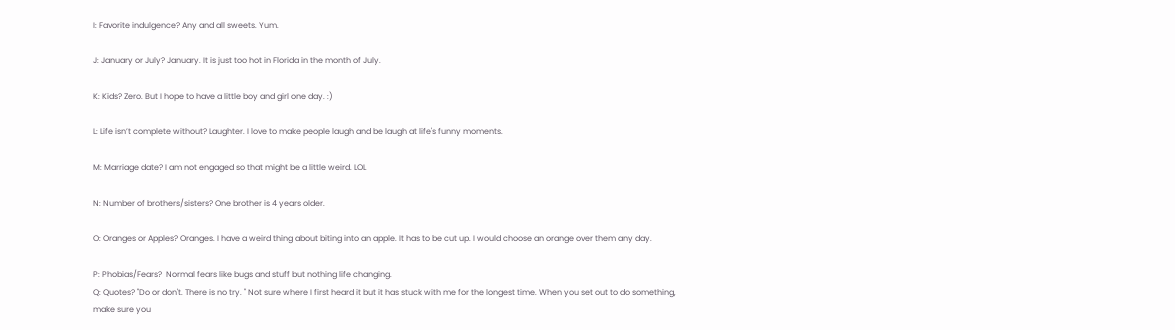I: Favorite indulgence? Any and all sweets. Yum.

J: January or July? January. It is just too hot in Florida in the month of July.

K: Kids? Zero. But I hope to have a little boy and girl one day. :)

L: Life isn’t complete without? Laughter. I love to make people laugh and be laugh at life's funny moments.

M: Marriage date? I am not engaged so that might be a little weird. LOL

N: Number of brothers/sisters? One brother is 4 years older.

O: Oranges or Apples? Oranges. I have a weird thing about biting into an apple. It has to be cut up. I would choose an orange over them any day.

P: Phobias/Fears?  Normal fears like bugs and stuff but nothing life changing.
Q: Quotes? "Do or don't. There is no try. " Not sure where I first heard it but it has stuck with me for the longest time. When you set out to do something, make sure you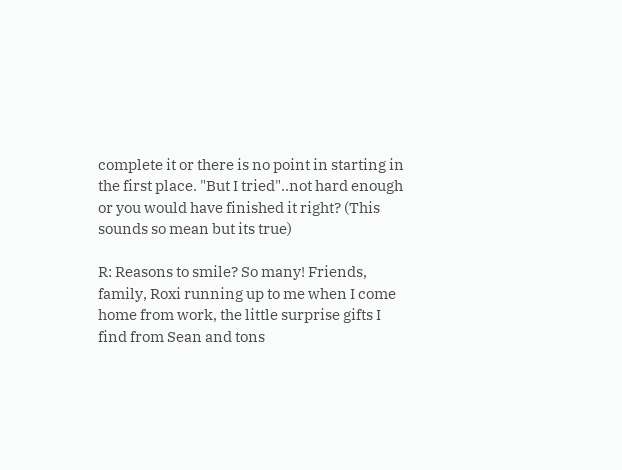complete it or there is no point in starting in the first place. "But I tried"..not hard enough or you would have finished it right? (This sounds so mean but its true)

R: Reasons to smile? So many! Friends, family, Roxi running up to me when I come home from work, the little surprise gifts I find from Sean and tons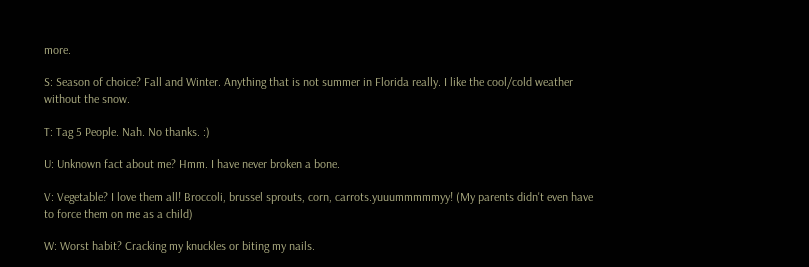more.

S: Season of choice? Fall and Winter. Anything that is not summer in Florida really. I like the cool/cold weather without the snow.

T: Tag 5 People. Nah. No thanks. :)

U: Unknown fact about me? Hmm. I have never broken a bone.

V: Vegetable? I love them all! Broccoli, brussel sprouts, corn, carrots.yuuummmmmyy! (My parents didn't even have to force them on me as a child)

W: Worst habit? Cracking my knuckles or biting my nails.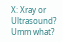X: Xray or Ultrasound? Umm what?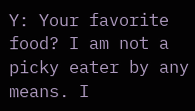Y: Your favorite food? I am not a picky eater by any means. I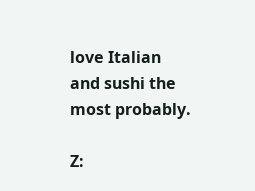love Italian and sushi the most probably.

Z: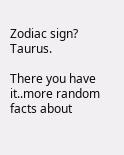Zodiac sign? Taurus.

There you have it..more random facts about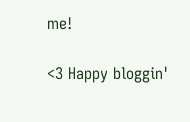me!

<3 Happy bloggin'